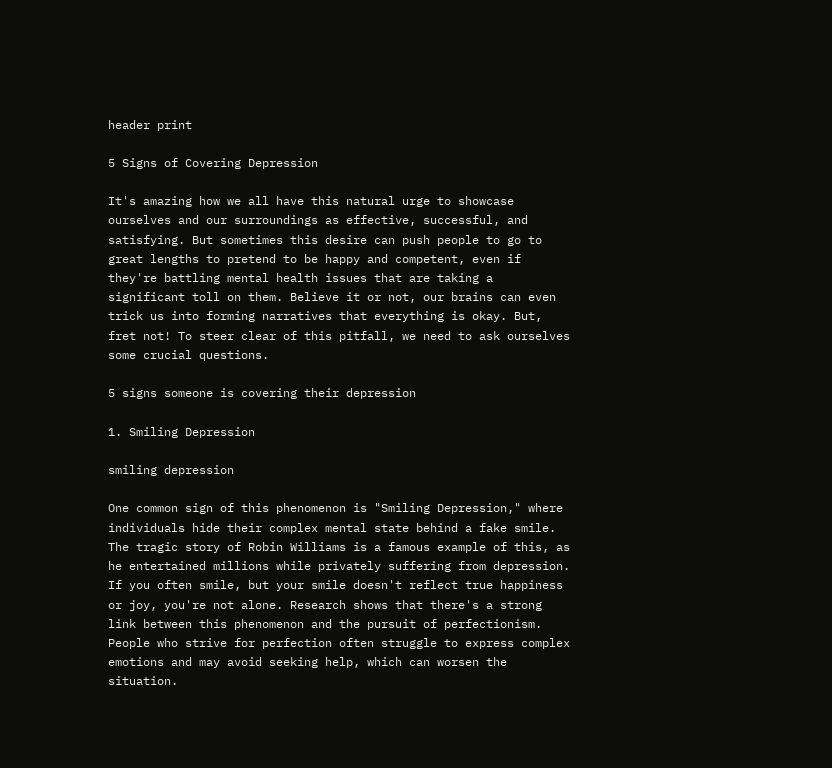header print

5 Signs of Covering Depression

It's amazing how we all have this natural urge to showcase ourselves and our surroundings as effective, successful, and satisfying. But sometimes this desire can push people to go to great lengths to pretend to be happy and competent, even if they're battling mental health issues that are taking a significant toll on them. Believe it or not, our brains can even trick us into forming narratives that everything is okay. But, fret not! To steer clear of this pitfall, we need to ask ourselves some crucial questions.

5 signs someone is covering their depression

1. Smiling Depression

smiling depression

One common sign of this phenomenon is "Smiling Depression," where individuals hide their complex mental state behind a fake smile. The tragic story of Robin Williams is a famous example of this, as he entertained millions while privately suffering from depression. If you often smile, but your smile doesn't reflect true happiness or joy, you're not alone. Research shows that there's a strong link between this phenomenon and the pursuit of perfectionism. People who strive for perfection often struggle to express complex emotions and may avoid seeking help, which can worsen the situation.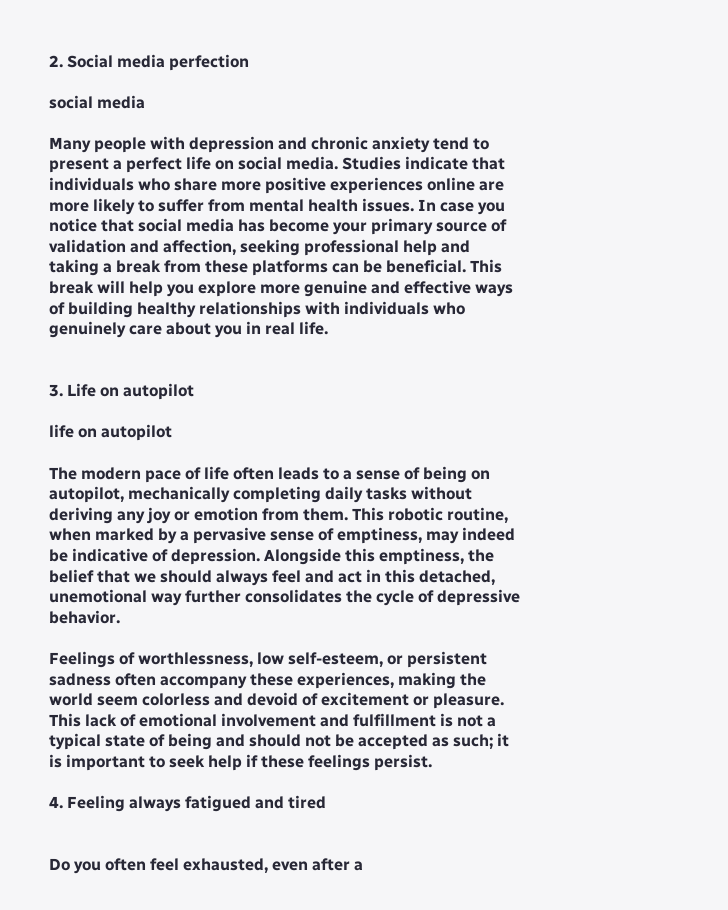2. Social media perfection

social media

Many people with depression and chronic anxiety tend to present a perfect life on social media. Studies indicate that individuals who share more positive experiences online are more likely to suffer from mental health issues. In case you notice that social media has become your primary source of validation and affection, seeking professional help and taking a break from these platforms can be beneficial. This break will help you explore more genuine and effective ways of building healthy relationships with individuals who genuinely care about you in real life.


3. Life on autopilot

life on autopilot

The modern pace of life often leads to a sense of being on autopilot, mechanically completing daily tasks without deriving any joy or emotion from them. This robotic routine, when marked by a pervasive sense of emptiness, may indeed be indicative of depression. Alongside this emptiness, the belief that we should always feel and act in this detached, unemotional way further consolidates the cycle of depressive behavior.

Feelings of worthlessness, low self-esteem, or persistent sadness often accompany these experiences, making the world seem colorless and devoid of excitement or pleasure. This lack of emotional involvement and fulfillment is not a typical state of being and should not be accepted as such; it is important to seek help if these feelings persist.

4. Feeling always fatigued and tired


Do you often feel exhausted, even after a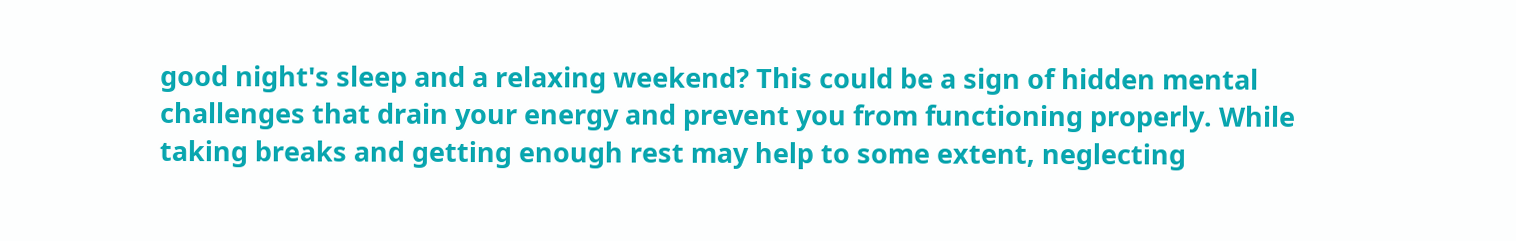good night's sleep and a relaxing weekend? This could be a sign of hidden mental challenges that drain your energy and prevent you from functioning properly. While taking breaks and getting enough rest may help to some extent, neglecting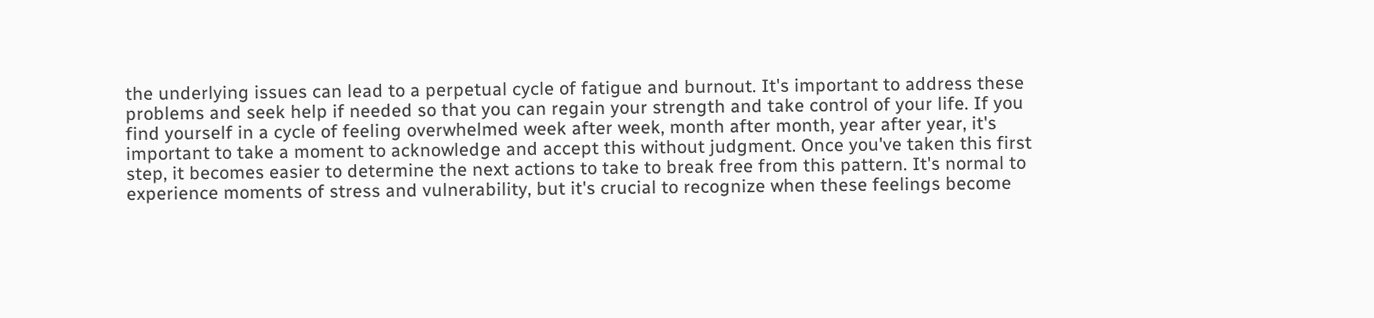the underlying issues can lead to a perpetual cycle of fatigue and burnout. It's important to address these problems and seek help if needed so that you can regain your strength and take control of your life. If you find yourself in a cycle of feeling overwhelmed week after week, month after month, year after year, it's important to take a moment to acknowledge and accept this without judgment. Once you've taken this first step, it becomes easier to determine the next actions to take to break free from this pattern. It's normal to experience moments of stress and vulnerability, but it's crucial to recognize when these feelings become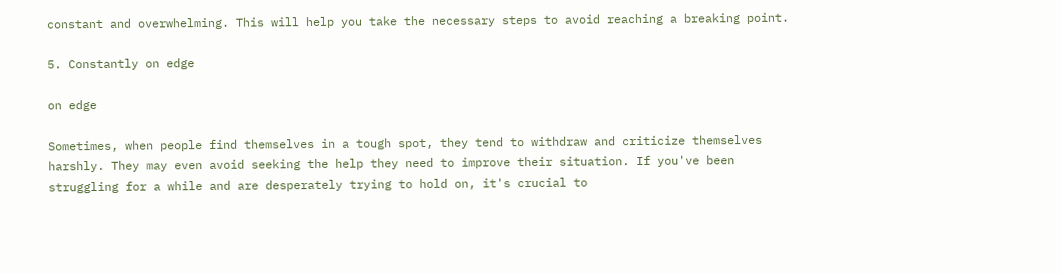constant and overwhelming. This will help you take the necessary steps to avoid reaching a breaking point.

5. Constantly on edge

on edge

Sometimes, when people find themselves in a tough spot, they tend to withdraw and criticize themselves harshly. They may even avoid seeking the help they need to improve their situation. If you've been struggling for a while and are desperately trying to hold on, it's crucial to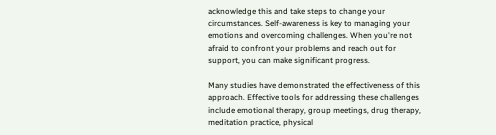acknowledge this and take steps to change your circumstances. Self-awareness is key to managing your emotions and overcoming challenges. When you're not afraid to confront your problems and reach out for support, you can make significant progress.

Many studies have demonstrated the effectiveness of this approach. Effective tools for addressing these challenges include emotional therapy, group meetings, drug therapy, meditation practice, physical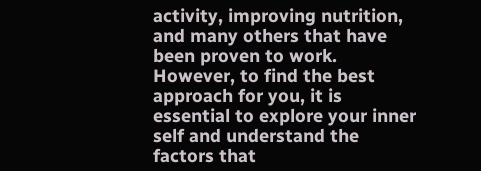activity, improving nutrition, and many others that have been proven to work. However, to find the best approach for you, it is essential to explore your inner self and understand the factors that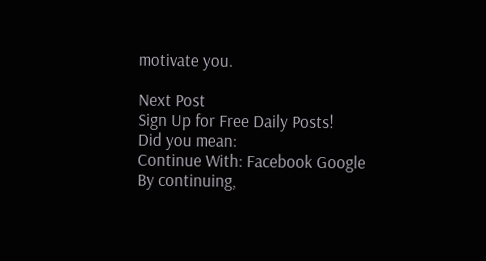motivate you.

Next Post
Sign Up for Free Daily Posts!
Did you mean:
Continue With: Facebook Google
By continuing,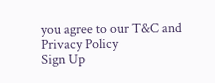you agree to our T&C and Privacy Policy
Sign Up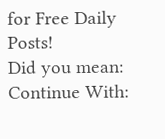for Free Daily Posts!
Did you mean:
Continue With: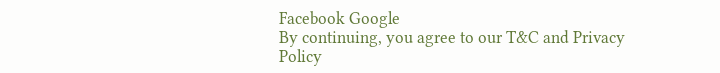Facebook Google
By continuing, you agree to our T&C and Privacy Policy